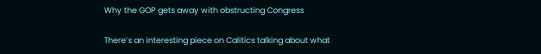Why the GOP gets away with obstructing Congress

There’s an interesting piece on Calitics talking about what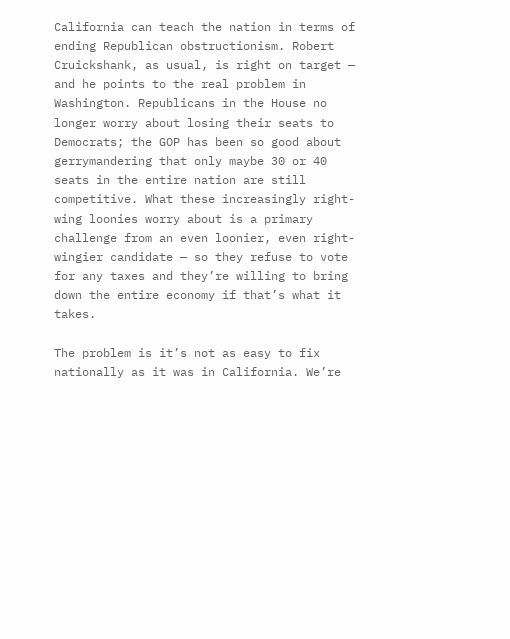California can teach the nation in terms of ending Republican obstructionism. Robert Cruickshank, as usual, is right on target — and he points to the real problem in Washington. Republicans in the House no longer worry about losing their seats to Democrats; the GOP has been so good about gerrymandering that only maybe 30 or 40 seats in the entire nation are still competitive. What these increasingly right-wing loonies worry about is a primary challenge from an even loonier, even right-wingier candidate — so they refuse to vote for any taxes and they’re willing to bring down the entire economy if that’s what it takes.

The problem is it’s not as easy to fix nationally as it was in California. We’re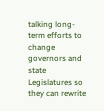talking long-term efforts to change governors and state Legislatures so they can rewrite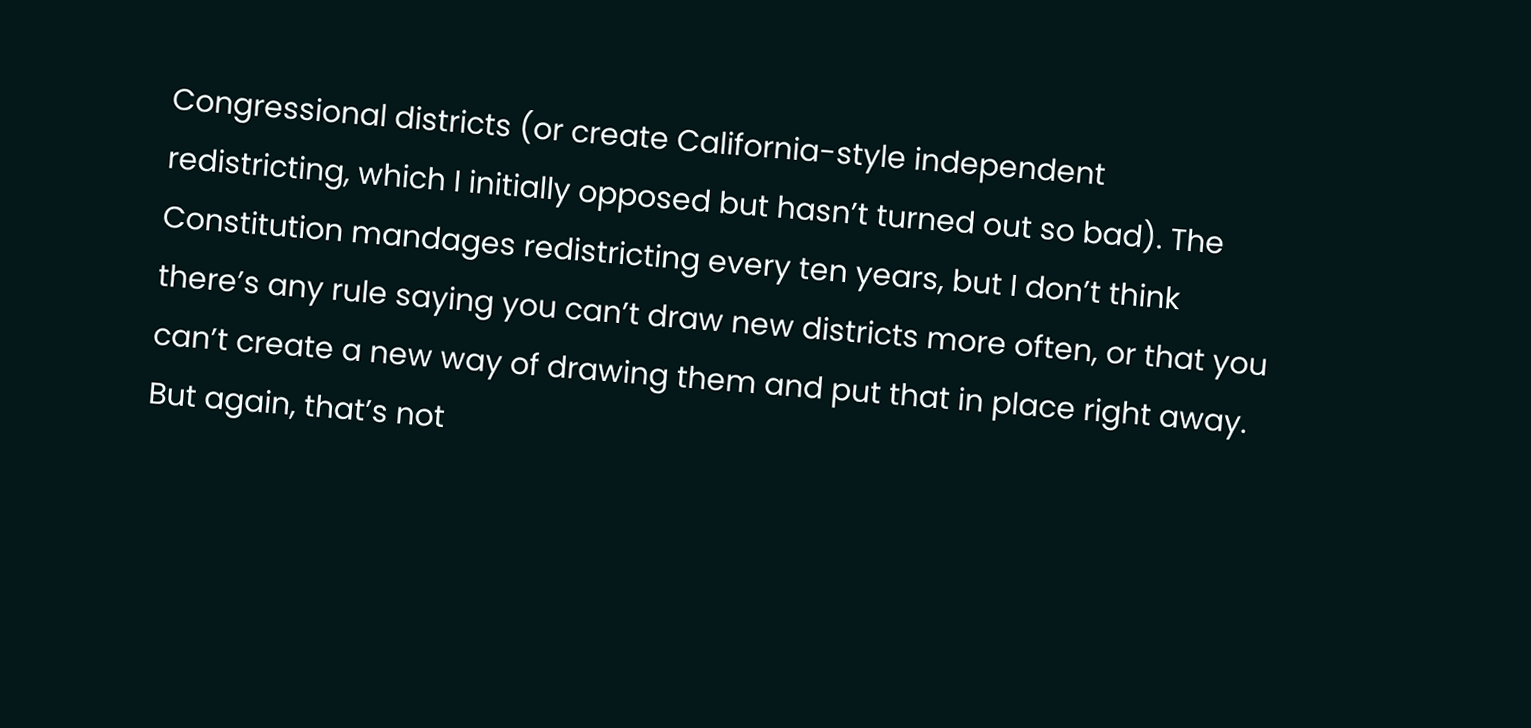Congressional districts (or create California-style independent redistricting, which I initially opposed but hasn’t turned out so bad). The Constitution mandages redistricting every ten years, but I don’t think there’s any rule saying you can’t draw new districts more often, or that you can’t create a new way of drawing them and put that in place right away. But again, that’s not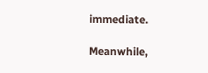immediate.

Meanwhile,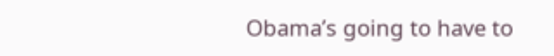Obama’s going to have to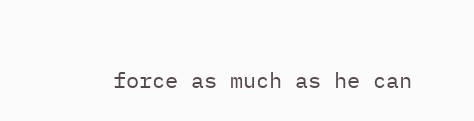force as much as he can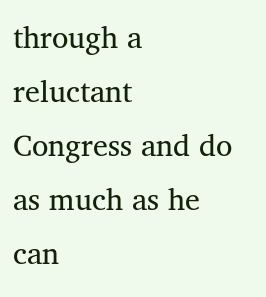through a reluctant Congress and do as much as he can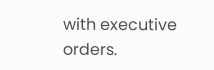with executive orders.